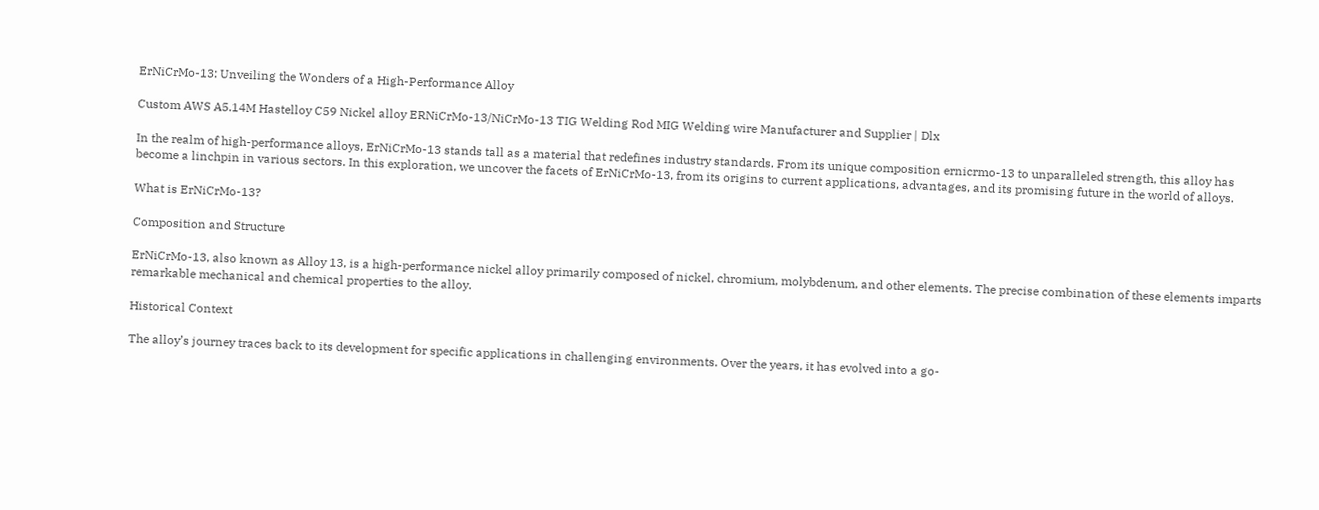ErNiCrMo-13: Unveiling the Wonders of a High-Performance Alloy

Custom AWS A5.14M Hastelloy C59 Nickel alloy ERNiCrMo-13/NiCrMo-13 TIG Welding Rod MIG Welding wire Manufacturer and Supplier | Dlx

In the realm of high-performance alloys, ErNiCrMo-13 stands tall as a material that redefines industry standards. From its unique composition ernicrmo-13 to unparalleled strength, this alloy has become a linchpin in various sectors. In this exploration, we uncover the facets of ErNiCrMo-13, from its origins to current applications, advantages, and its promising future in the world of alloys.

What is ErNiCrMo-13?

Composition and Structure

ErNiCrMo-13, also known as Alloy 13, is a high-performance nickel alloy primarily composed of nickel, chromium, molybdenum, and other elements. The precise combination of these elements imparts remarkable mechanical and chemical properties to the alloy.

Historical Context

The alloy’s journey traces back to its development for specific applications in challenging environments. Over the years, it has evolved into a go-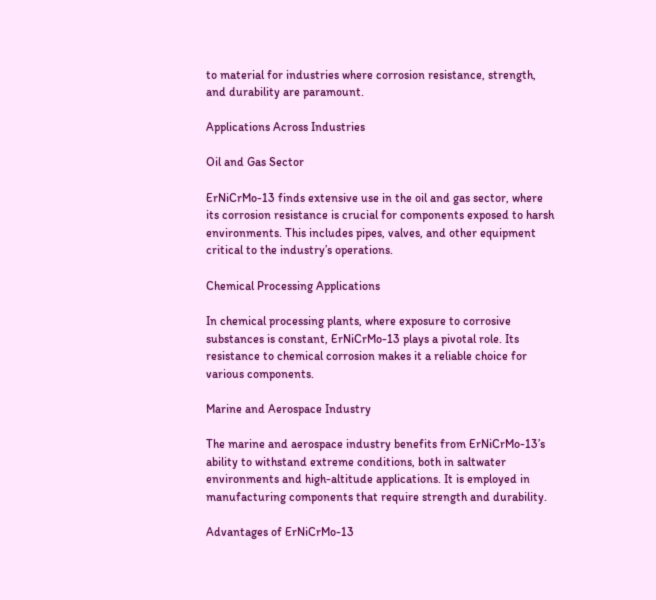to material for industries where corrosion resistance, strength, and durability are paramount.

Applications Across Industries

Oil and Gas Sector

ErNiCrMo-13 finds extensive use in the oil and gas sector, where its corrosion resistance is crucial for components exposed to harsh environments. This includes pipes, valves, and other equipment critical to the industry’s operations.

Chemical Processing Applications

In chemical processing plants, where exposure to corrosive substances is constant, ErNiCrMo-13 plays a pivotal role. Its resistance to chemical corrosion makes it a reliable choice for various components.

Marine and Aerospace Industry

The marine and aerospace industry benefits from ErNiCrMo-13’s ability to withstand extreme conditions, both in saltwater environments and high-altitude applications. It is employed in manufacturing components that require strength and durability.

Advantages of ErNiCrMo-13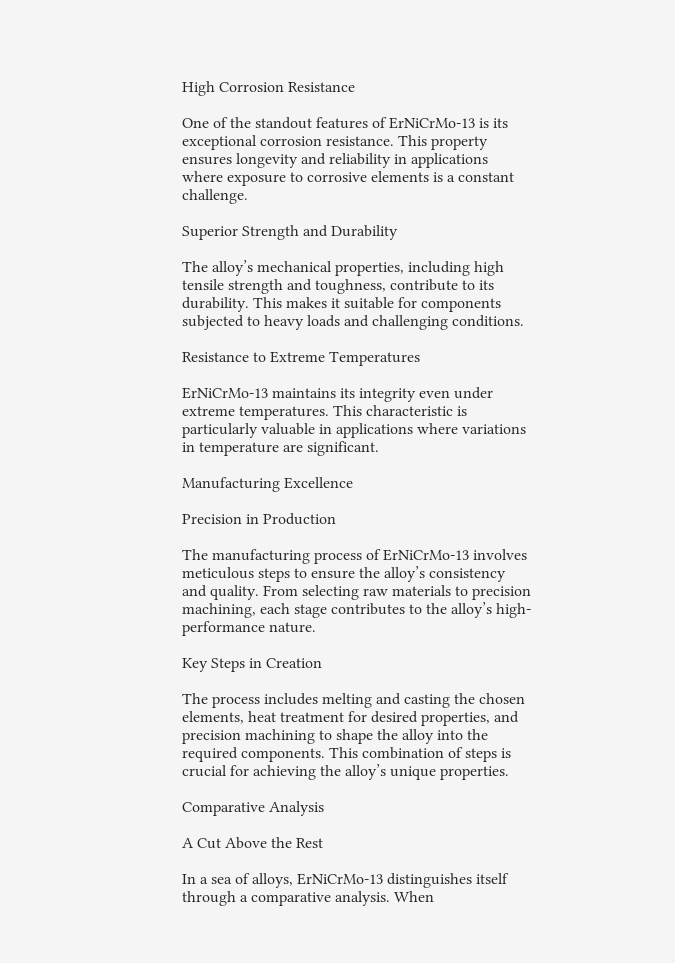High Corrosion Resistance

One of the standout features of ErNiCrMo-13 is its exceptional corrosion resistance. This property ensures longevity and reliability in applications where exposure to corrosive elements is a constant challenge.

Superior Strength and Durability

The alloy’s mechanical properties, including high tensile strength and toughness, contribute to its durability. This makes it suitable for components subjected to heavy loads and challenging conditions.

Resistance to Extreme Temperatures

ErNiCrMo-13 maintains its integrity even under extreme temperatures. This characteristic is particularly valuable in applications where variations in temperature are significant.

Manufacturing Excellence

Precision in Production

The manufacturing process of ErNiCrMo-13 involves meticulous steps to ensure the alloy’s consistency and quality. From selecting raw materials to precision machining, each stage contributes to the alloy’s high-performance nature.

Key Steps in Creation

The process includes melting and casting the chosen elements, heat treatment for desired properties, and precision machining to shape the alloy into the required components. This combination of steps is crucial for achieving the alloy’s unique properties.

Comparative Analysis

A Cut Above the Rest

In a sea of alloys, ErNiCrMo-13 distinguishes itself through a comparative analysis. When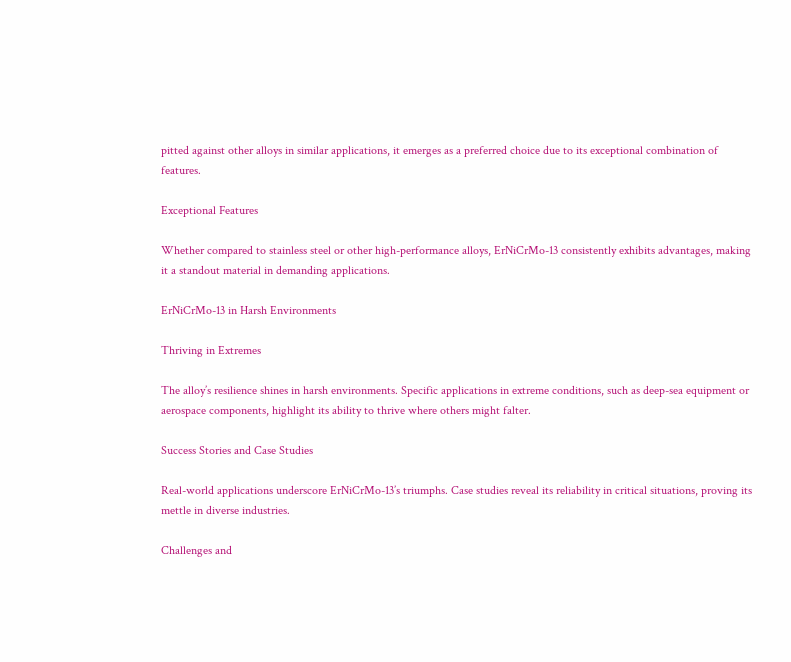pitted against other alloys in similar applications, it emerges as a preferred choice due to its exceptional combination of features.

Exceptional Features

Whether compared to stainless steel or other high-performance alloys, ErNiCrMo-13 consistently exhibits advantages, making it a standout material in demanding applications.

ErNiCrMo-13 in Harsh Environments

Thriving in Extremes

The alloy’s resilience shines in harsh environments. Specific applications in extreme conditions, such as deep-sea equipment or aerospace components, highlight its ability to thrive where others might falter.

Success Stories and Case Studies

Real-world applications underscore ErNiCrMo-13’s triumphs. Case studies reveal its reliability in critical situations, proving its mettle in diverse industries.

Challenges and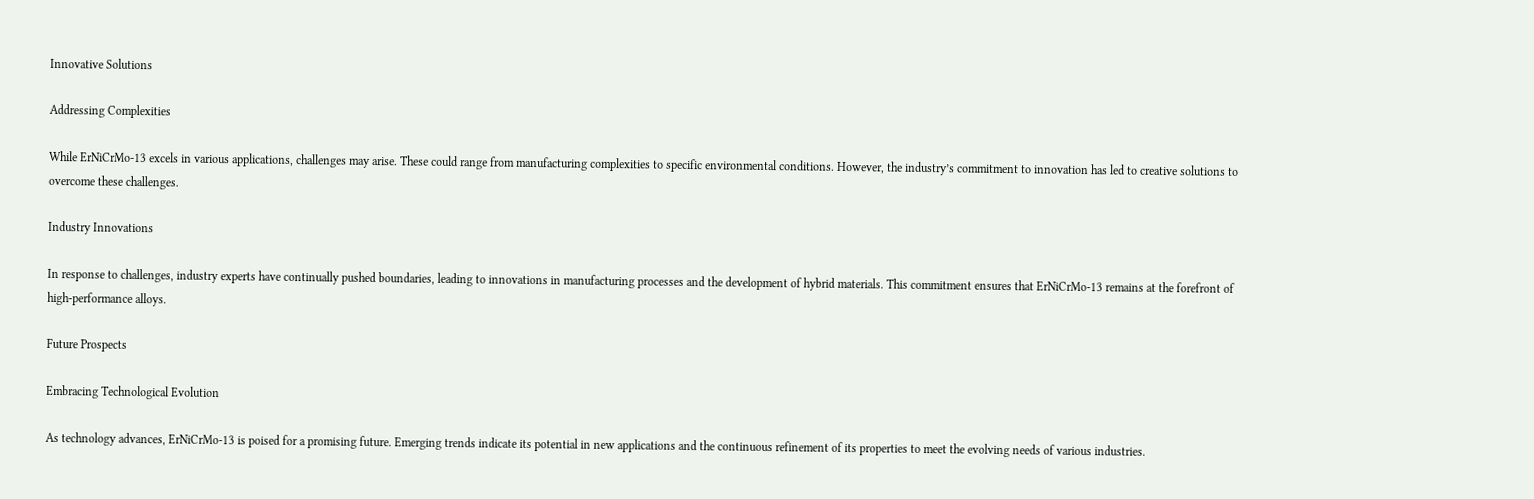Innovative Solutions

Addressing Complexities

While ErNiCrMo-13 excels in various applications, challenges may arise. These could range from manufacturing complexities to specific environmental conditions. However, the industry’s commitment to innovation has led to creative solutions to overcome these challenges.

Industry Innovations

In response to challenges, industry experts have continually pushed boundaries, leading to innovations in manufacturing processes and the development of hybrid materials. This commitment ensures that ErNiCrMo-13 remains at the forefront of high-performance alloys.

Future Prospects

Embracing Technological Evolution

As technology advances, ErNiCrMo-13 is poised for a promising future. Emerging trends indicate its potential in new applications and the continuous refinement of its properties to meet the evolving needs of various industries.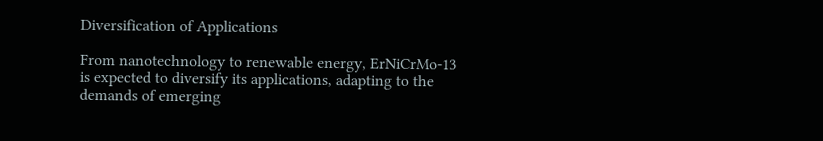Diversification of Applications

From nanotechnology to renewable energy, ErNiCrMo-13 is expected to diversify its applications, adapting to the demands of emerging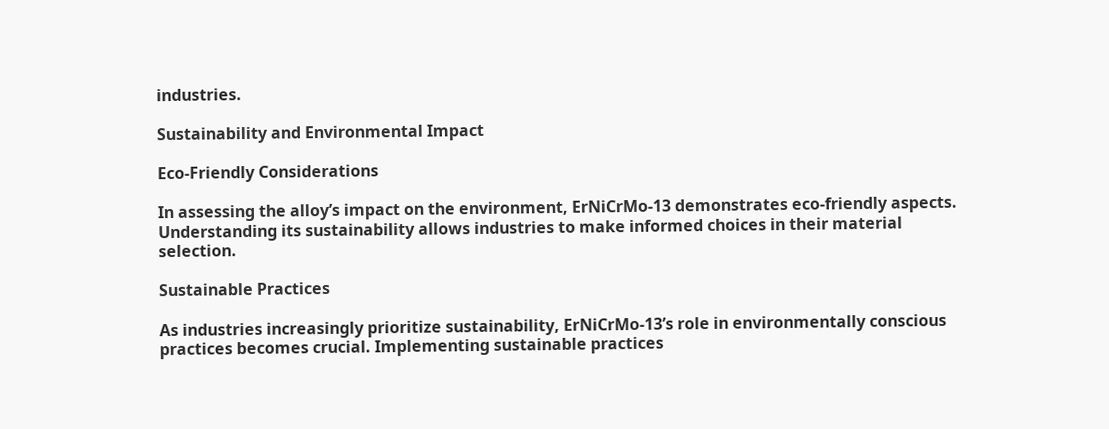industries.

Sustainability and Environmental Impact

Eco-Friendly Considerations

In assessing the alloy’s impact on the environment, ErNiCrMo-13 demonstrates eco-friendly aspects. Understanding its sustainability allows industries to make informed choices in their material selection.

Sustainable Practices

As industries increasingly prioritize sustainability, ErNiCrMo-13’s role in environmentally conscious practices becomes crucial. Implementing sustainable practices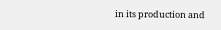in its production and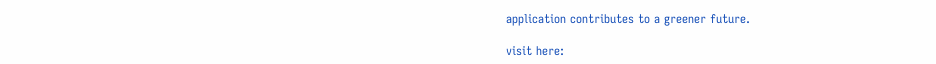application contributes to a greener future.

visit here: